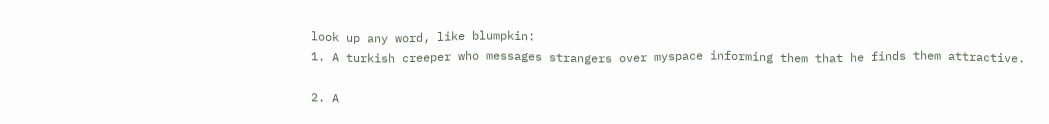look up any word, like blumpkin:
1. A turkish creeper who messages strangers over myspace informing them that he finds them attractive.

2. A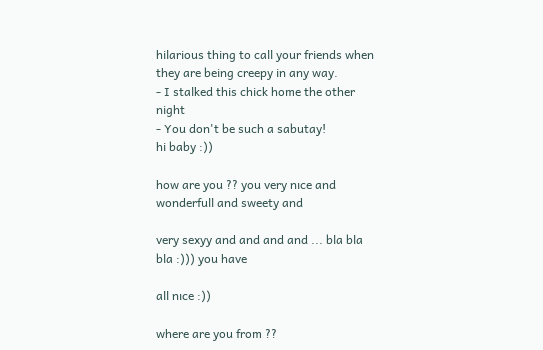hilarious thing to call your friends when they are being creepy in any way.
- I stalked this chick home the other night
- You don't be such a sabutay!
hi baby :))

how are you ?? you very nıce and wonderfull and sweety and

very sexyy and and and and ... bla bla bla :))) you have

all nıce :))

where are you from ??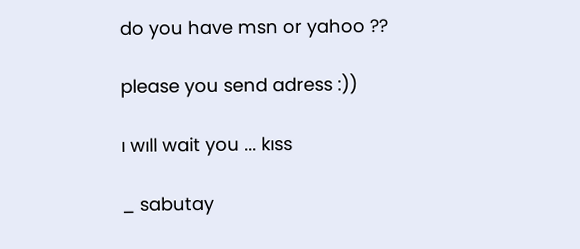do you have msn or yahoo ??

please you send adress :))

ı wıll wait you ... kıss

_ sabutay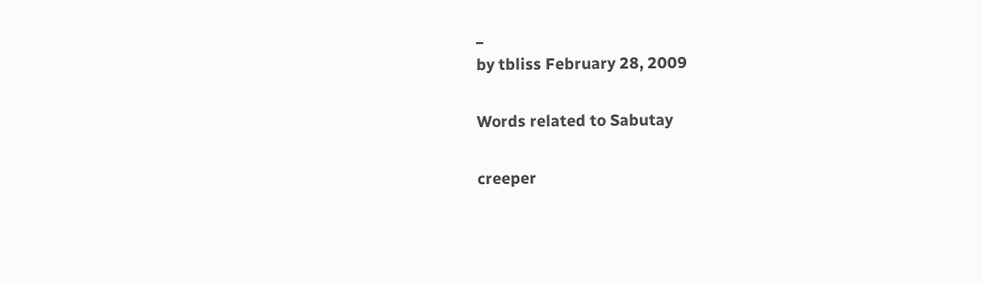_
by tbliss February 28, 2009

Words related to Sabutay

creeper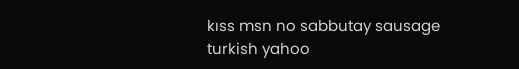kıss msn no sabbutay sausage turkish yahoo